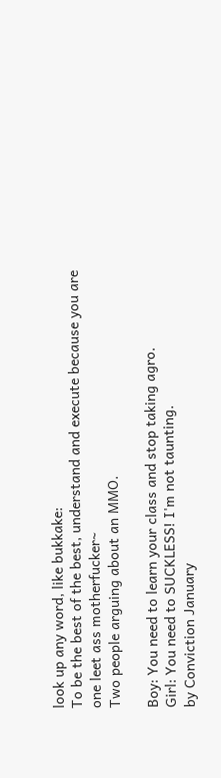look up any word, like bukkake:
To be the best of the best, understand and execute because you are one leet ass motherfucker~
Two people arguing about an MMO.

Boy: You need to learn your class and stop taking agro.
Girl: You need to SUCKLESS! I'm not taunting.
by Conviction January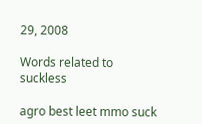29, 2008

Words related to suckless

agro best leet mmo suck